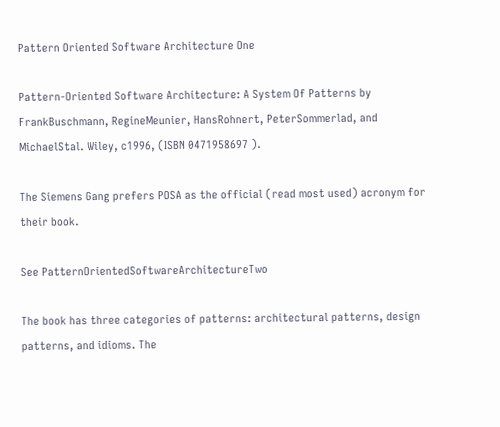Pattern Oriented Software Architecture One

Pattern-Oriented Software Architecture: A System Of Patterns by FrankBuschmann, RegineMeunier, HansRohnert, PeterSommerlad, and MichaelStal. Wiley, c1996, (ISBN 0471958697 ).

The Siemens Gang prefers POSA as the official (read most used) acronym for their book.

See PatternOrientedSoftwareArchitectureTwo

The book has three categories of patterns: architectural patterns, design patterns, and idioms. The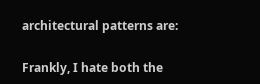architectural patterns are:

Frankly, I hate both the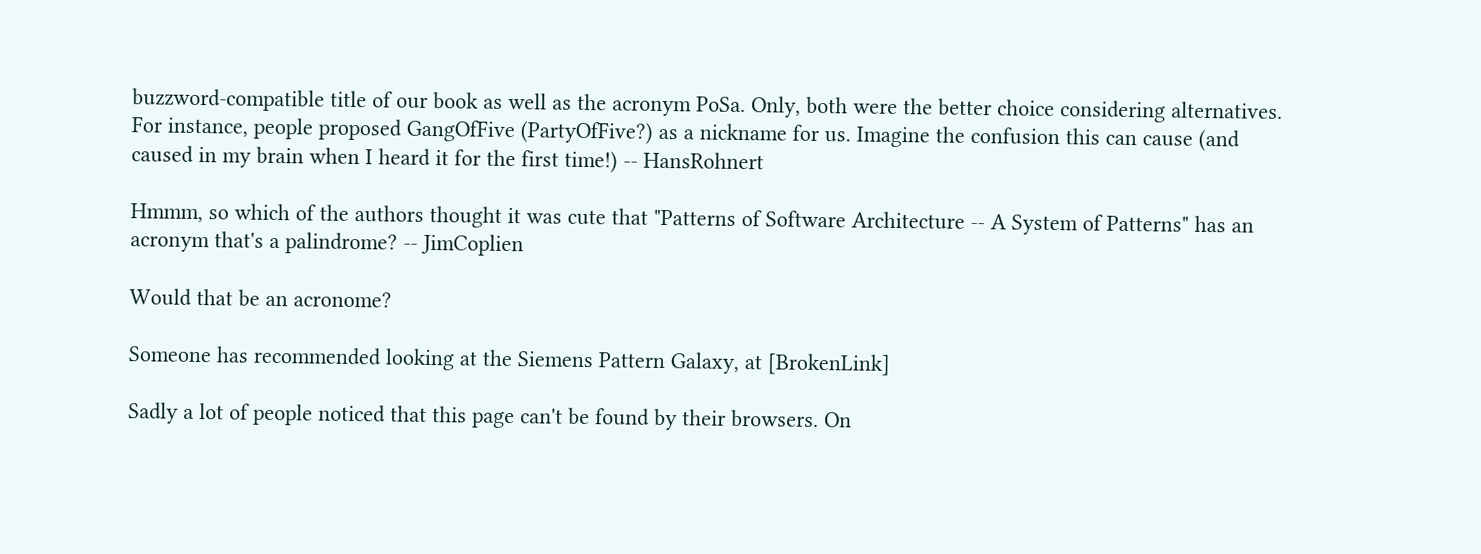buzzword-compatible title of our book as well as the acronym PoSa. Only, both were the better choice considering alternatives. For instance, people proposed GangOfFive (PartyOfFive?) as a nickname for us. Imagine the confusion this can cause (and caused in my brain when I heard it for the first time!) -- HansRohnert

Hmmm, so which of the authors thought it was cute that "Patterns of Software Architecture -- A System of Patterns" has an acronym that's a palindrome? -- JimCoplien

Would that be an acronome?

Someone has recommended looking at the Siemens Pattern Galaxy, at [BrokenLink]

Sadly a lot of people noticed that this page can't be found by their browsers. On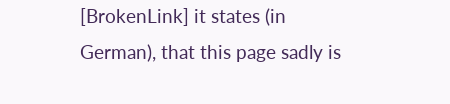[BrokenLink] it states (in German), that this page sadly is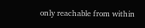only reachable from within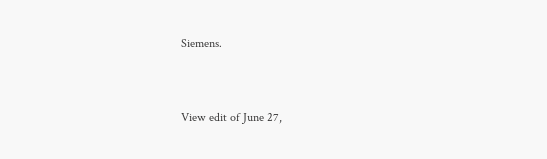Siemens.


View edit of June 27,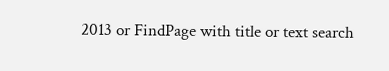2013 or FindPage with title or text search